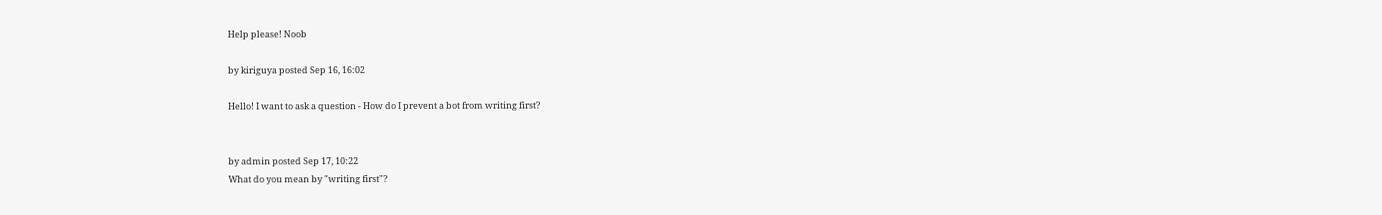Help please! Noob

by kiriguya posted Sep 16, 16:02

Hello! I want to ask a question - How do I prevent a bot from writing first?


by admin posted Sep 17, 10:22
What do you mean by "writing first"?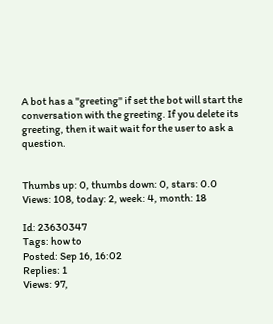A bot has a "greeting" if set the bot will start the conversation with the greeting. If you delete its greeting, then it wait wait for the user to ask a question.


Thumbs up: 0, thumbs down: 0, stars: 0.0
Views: 108, today: 2, week: 4, month: 18

Id: 23630347
Tags: how to
Posted: Sep 16, 16:02
Replies: 1
Views: 97,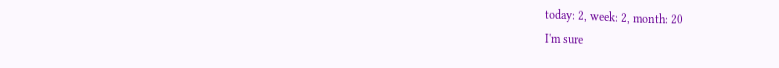today: 2, week: 2, month: 20
I'm sure